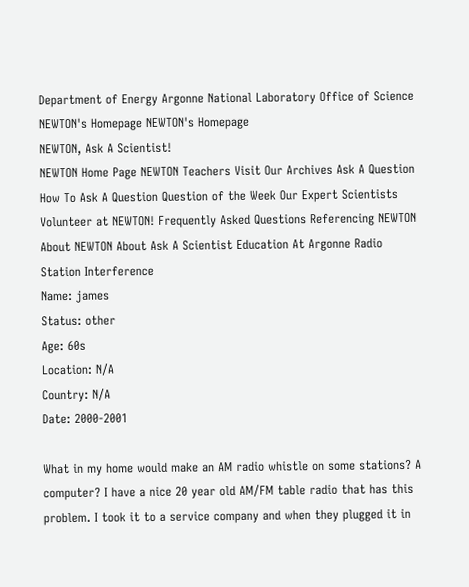Department of Energy Argonne National Laboratory Office of Science NEWTON's Homepage NEWTON's Homepage
NEWTON, Ask A Scientist!
NEWTON Home Page NEWTON Teachers Visit Our Archives Ask A Question How To Ask A Question Question of the Week Our Expert Scientists Volunteer at NEWTON! Frequently Asked Questions Referencing NEWTON About NEWTON About Ask A Scientist Education At Argonne Radio Station Interference
Name: james
Status: other
Age: 60s
Location: N/A
Country: N/A
Date: 2000-2001

What in my home would make an AM radio whistle on some stations? A computer? I have a nice 20 year old AM/FM table radio that has this problem. I took it to a service company and when they plugged it in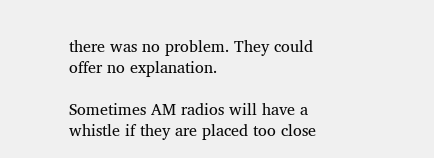there was no problem. They could offer no explanation.

Sometimes AM radios will have a whistle if they are placed too close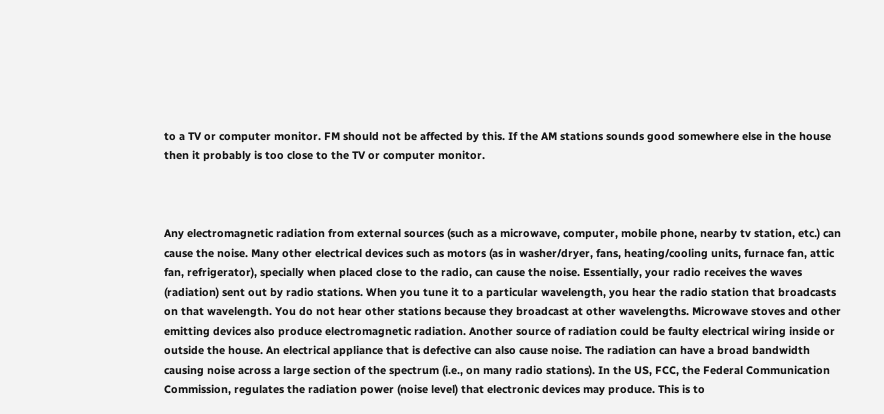to a TV or computer monitor. FM should not be affected by this. If the AM stations sounds good somewhere else in the house then it probably is too close to the TV or computer monitor.



Any electromagnetic radiation from external sources (such as a microwave, computer, mobile phone, nearby tv station, etc.) can cause the noise. Many other electrical devices such as motors (as in washer/dryer, fans, heating/cooling units, furnace fan, attic fan, refrigerator), specially when placed close to the radio, can cause the noise. Essentially, your radio receives the waves (radiation) sent out by radio stations. When you tune it to a particular wavelength, you hear the radio station that broadcasts on that wavelength. You do not hear other stations because they broadcast at other wavelengths. Microwave stoves and other emitting devices also produce electromagnetic radiation. Another source of radiation could be faulty electrical wiring inside or outside the house. An electrical appliance that is defective can also cause noise. The radiation can have a broad bandwidth causing noise across a large section of the spectrum (i.e., on many radio stations). In the US, FCC, the Federal Communication Commission, regulates the radiation power (noise level) that electronic devices may produce. This is to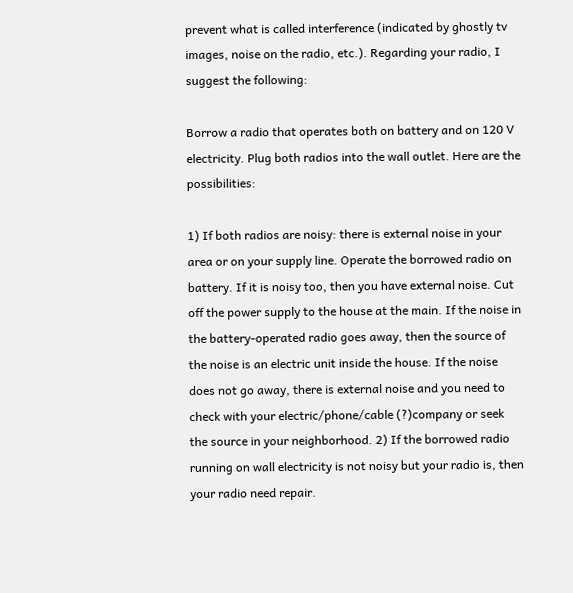prevent what is called interference (indicated by ghostly tv images, noise on the radio, etc.). Regarding your radio, I suggest the following:

Borrow a radio that operates both on battery and on 120 V electricity. Plug both radios into the wall outlet. Here are the possibilities:

1) If both radios are noisy: there is external noise in your area or on your supply line. Operate the borrowed radio on battery. If it is noisy too, then you have external noise. Cut off the power supply to the house at the main. If the noise in the battery-operated radio goes away, then the source of the noise is an electric unit inside the house. If the noise does not go away, there is external noise and you need to check with your electric/phone/cable (?)company or seek the source in your neighborhood. 2) If the borrowed radio running on wall electricity is not noisy but your radio is, then your radio need repair.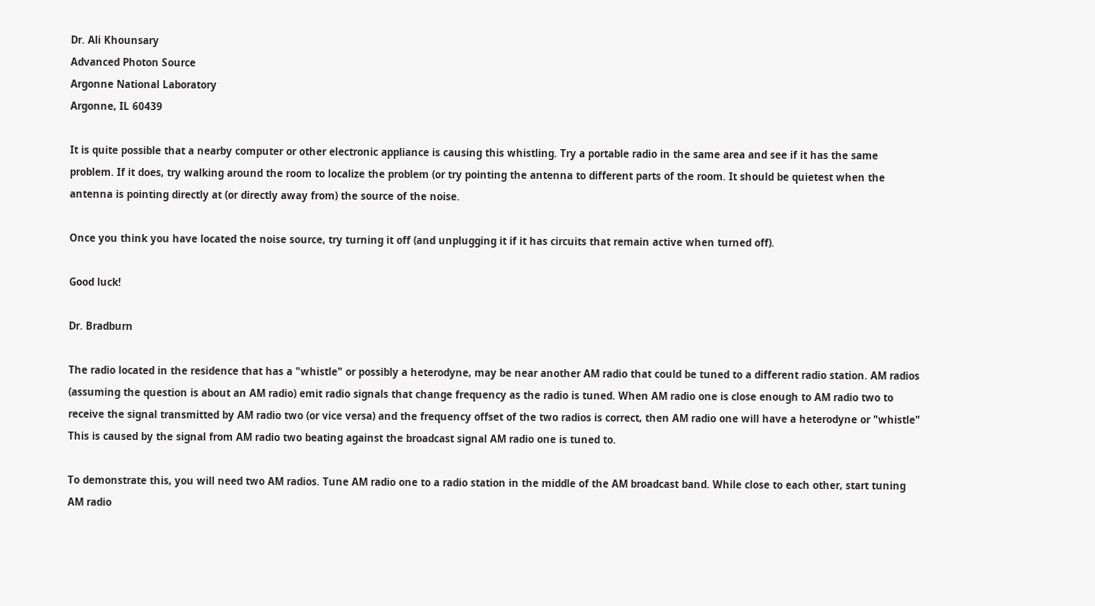Dr. Ali Khounsary
Advanced Photon Source
Argonne National Laboratory
Argonne, IL 60439

It is quite possible that a nearby computer or other electronic appliance is causing this whistling. Try a portable radio in the same area and see if it has the same problem. If it does, try walking around the room to localize the problem (or try pointing the antenna to different parts of the room. It should be quietest when the antenna is pointing directly at (or directly away from) the source of the noise.

Once you think you have located the noise source, try turning it off (and unplugging it if it has circuits that remain active when turned off).

Good luck!

Dr. Bradburn

The radio located in the residence that has a "whistle" or possibly a heterodyne, may be near another AM radio that could be tuned to a different radio station. AM radios (assuming the question is about an AM radio) emit radio signals that change frequency as the radio is tuned. When AM radio one is close enough to AM radio two to receive the signal transmitted by AM radio two (or vice versa) and the frequency offset of the two radios is correct, then AM radio one will have a heterodyne or "whistle" This is caused by the signal from AM radio two beating against the broadcast signal AM radio one is tuned to.

To demonstrate this, you will need two AM radios. Tune AM radio one to a radio station in the middle of the AM broadcast band. While close to each other, start tuning AM radio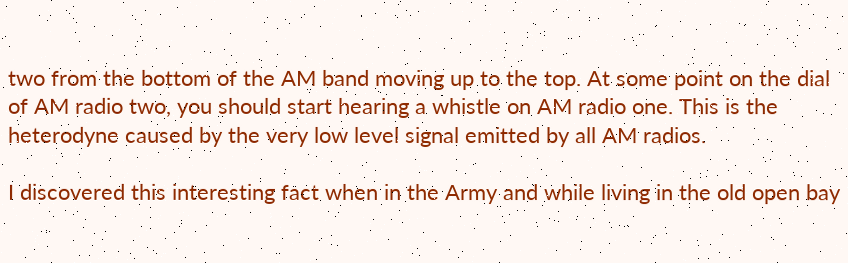two from the bottom of the AM band moving up to the top. At some point on the dial of AM radio two, you should start hearing a whistle on AM radio one. This is the heterodyne caused by the very low level signal emitted by all AM radios.

I discovered this interesting fact when in the Army and while living in the old open bay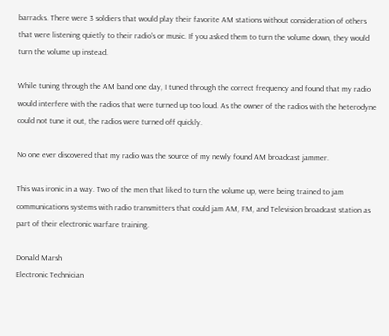barracks. There were 3 soldiers that would play their favorite AM stations without consideration of others that were listening quietly to their radio's or music. If you asked them to turn the volume down, they would turn the volume up instead.

While tuning through the AM band one day, I tuned through the correct frequency and found that my radio would interfere with the radios that were turned up too loud. As the owner of the radios with the heterodyne could not tune it out, the radios were turned off quickly.

No one ever discovered that my radio was the source of my newly found AM broadcast jammer.

This was ironic in a way. Two of the men that liked to turn the volume up, were being trained to jam communications systems with radio transmitters that could jam AM, FM, and Television broadcast station as part of their electronic warfare training.

Donald Marsh
Electronic Technician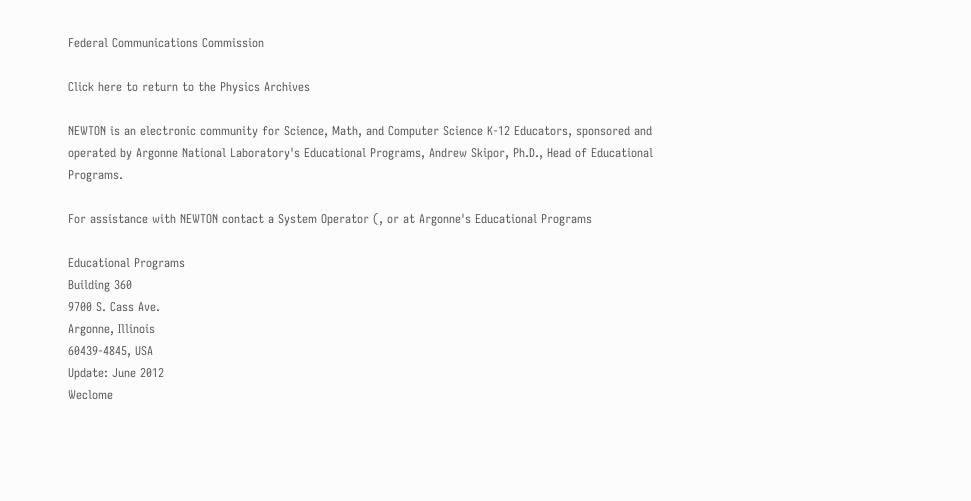Federal Communications Commission

Click here to return to the Physics Archives

NEWTON is an electronic community for Science, Math, and Computer Science K-12 Educators, sponsored and operated by Argonne National Laboratory's Educational Programs, Andrew Skipor, Ph.D., Head of Educational Programs.

For assistance with NEWTON contact a System Operator (, or at Argonne's Educational Programs

Educational Programs
Building 360
9700 S. Cass Ave.
Argonne, Illinois
60439-4845, USA
Update: June 2012
Weclome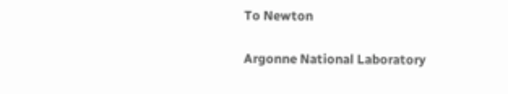To Newton

Argonne National Laboratory